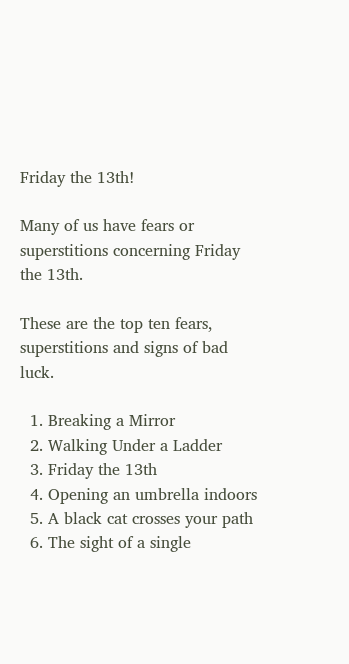Friday the 13th!

Many of us have fears or superstitions concerning Friday the 13th.

These are the top ten fears, superstitions and signs of bad luck.

  1. Breaking a Mirror
  2. Walking Under a Ladder
  3. Friday the 13th
  4. Opening an umbrella indoors
  5. A black cat crosses your path
  6. The sight of a single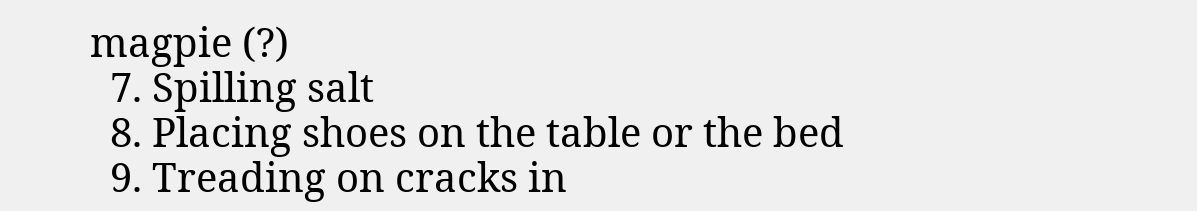magpie (?)
  7. Spilling salt
  8. Placing shoes on the table or the bed
  9. Treading on cracks in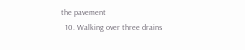the pavement
  10. Walking over three drains